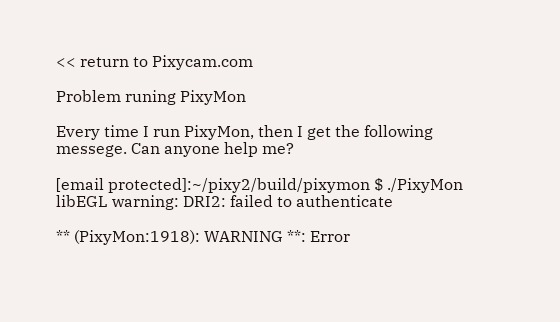<< return to Pixycam.com

Problem runing PixyMon

Every time I run PixyMon, then I get the following messege. Can anyone help me?

[email protected]:~/pixy2/build/pixymon $ ./PixyMon
libEGL warning: DRI2: failed to authenticate

** (PixyMon:1918): WARNING **: Error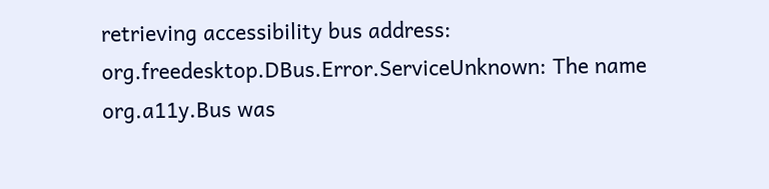retrieving accessibility bus address: org.freedesktop.DBus.Error.ServiceUnknown: The name org.a11y.Bus was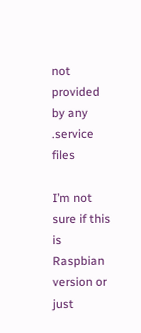not provided by any .service files

I’m not sure if this is Raspbian version or just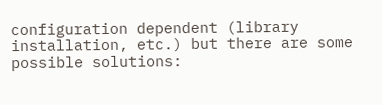configuration dependent (library installation, etc.) but there are some possible solutions: